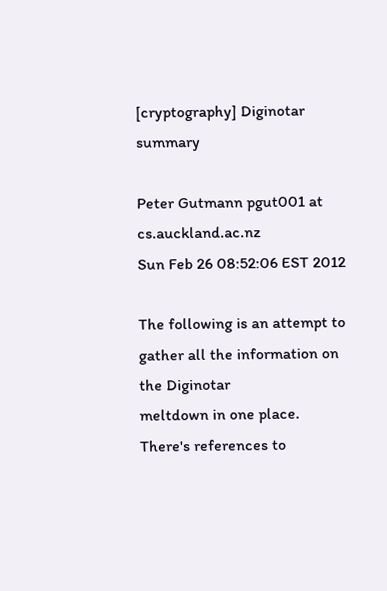[cryptography] Diginotar summary

Peter Gutmann pgut001 at cs.auckland.ac.nz
Sun Feb 26 08:52:06 EST 2012

The following is an attempt to gather all the information on the Diginotar
meltdown in one place.  There's references to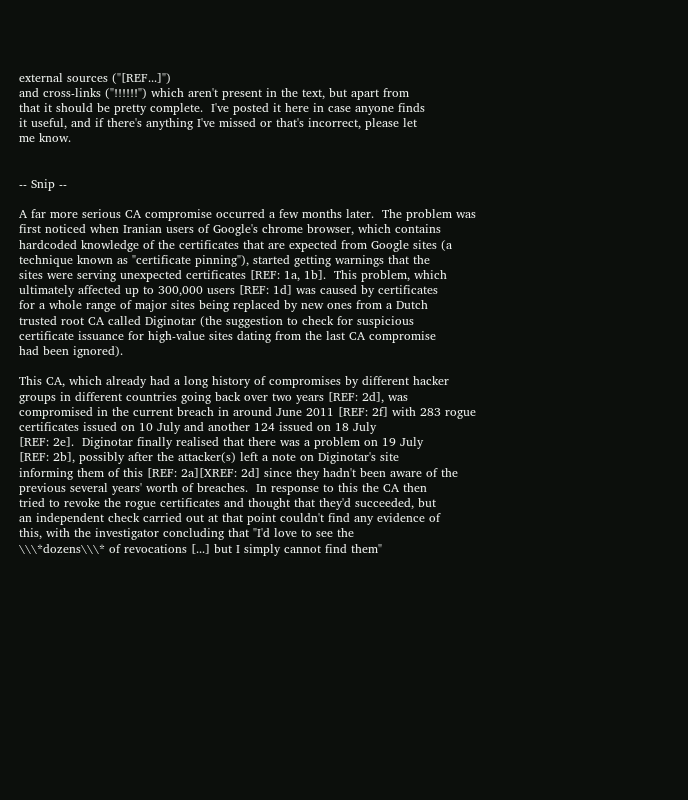external sources ("[REF...]")
and cross-links ("!!!!!!") which aren't present in the text, but apart from
that it should be pretty complete.  I've posted it here in case anyone finds
it useful, and if there's anything I've missed or that's incorrect, please let
me know.


-- Snip --

A far more serious CA compromise occurred a few months later.  The problem was
first noticed when Iranian users of Google's chrome browser, which contains
hardcoded knowledge of the certificates that are expected from Google sites (a
technique known as "certificate pinning"), started getting warnings that the
sites were serving unexpected certificates [REF: 1a, 1b].  This problem, which
ultimately affected up to 300,000 users [REF: 1d] was caused by certificates
for a whole range of major sites being replaced by new ones from a Dutch
trusted root CA called Diginotar (the suggestion to check for suspicious
certificate issuance for high-value sites dating from the last CA compromise
had been ignored).

This CA, which already had a long history of compromises by different hacker
groups in different countries going back over two years [REF: 2d], was
compromised in the current breach in around June 2011 [REF: 2f] with 283 rogue
certificates issued on 10 July and another 124 issued on 18 July
[REF: 2e].  Diginotar finally realised that there was a problem on 19 July
[REF: 2b], possibly after the attacker(s) left a note on Diginotar's site
informing them of this [REF: 2a][XREF: 2d] since they hadn't been aware of the
previous several years' worth of breaches.  In response to this the CA then
tried to revoke the rogue certificates and thought that they'd succeeded, but
an independent check carried out at that point couldn't find any evidence of
this, with the investigator concluding that "I'd love to see the
\\\*dozens\\\* of revocations [...] but I simply cannot find them"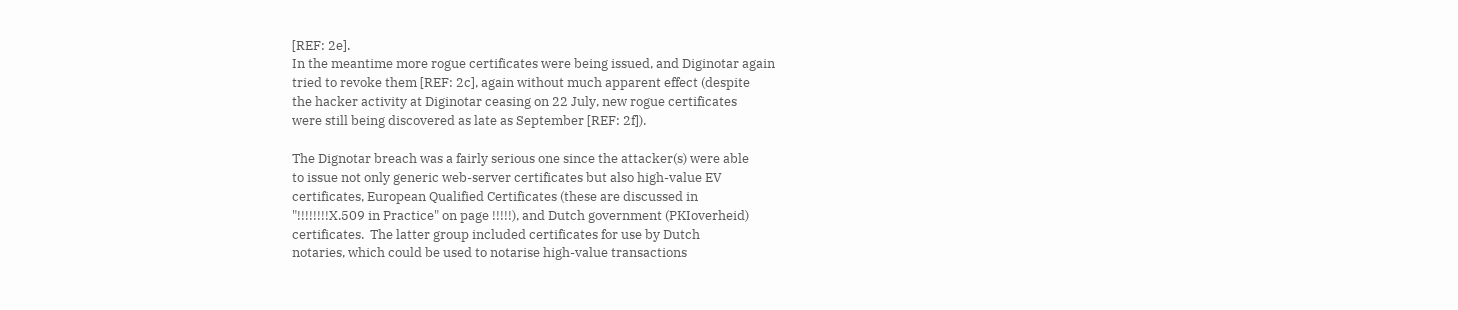[REF: 2e].
In the meantime more rogue certificates were being issued, and Diginotar again
tried to revoke them [REF: 2c], again without much apparent effect (despite
the hacker activity at Diginotar ceasing on 22 July, new rogue certificates
were still being discovered as late as September [REF: 2f]).

The Dignotar breach was a fairly serious one since the attacker(s) were able
to issue not only generic web-server certificates but also high-value EV
certificates, European Qualified Certificates (these are discussed in
"!!!!!!!!X.509 in Practice" on page !!!!!), and Dutch government (PKIoverheid)
certificates.  The latter group included certificates for use by Dutch
notaries, which could be used to notarise high-value transactions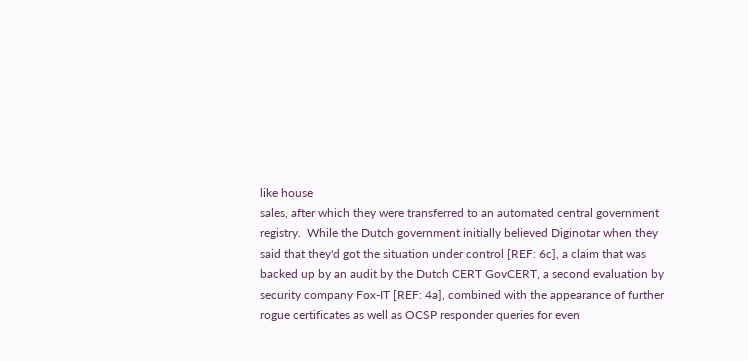like house
sales, after which they were transferred to an automated central government
registry.  While the Dutch government initially believed Diginotar when they
said that they'd got the situation under control [REF: 6c], a claim that was
backed up by an audit by the Dutch CERT GovCERT, a second evaluation by
security company Fox-IT [REF: 4a], combined with the appearance of further
rogue certificates as well as OCSP responder queries for even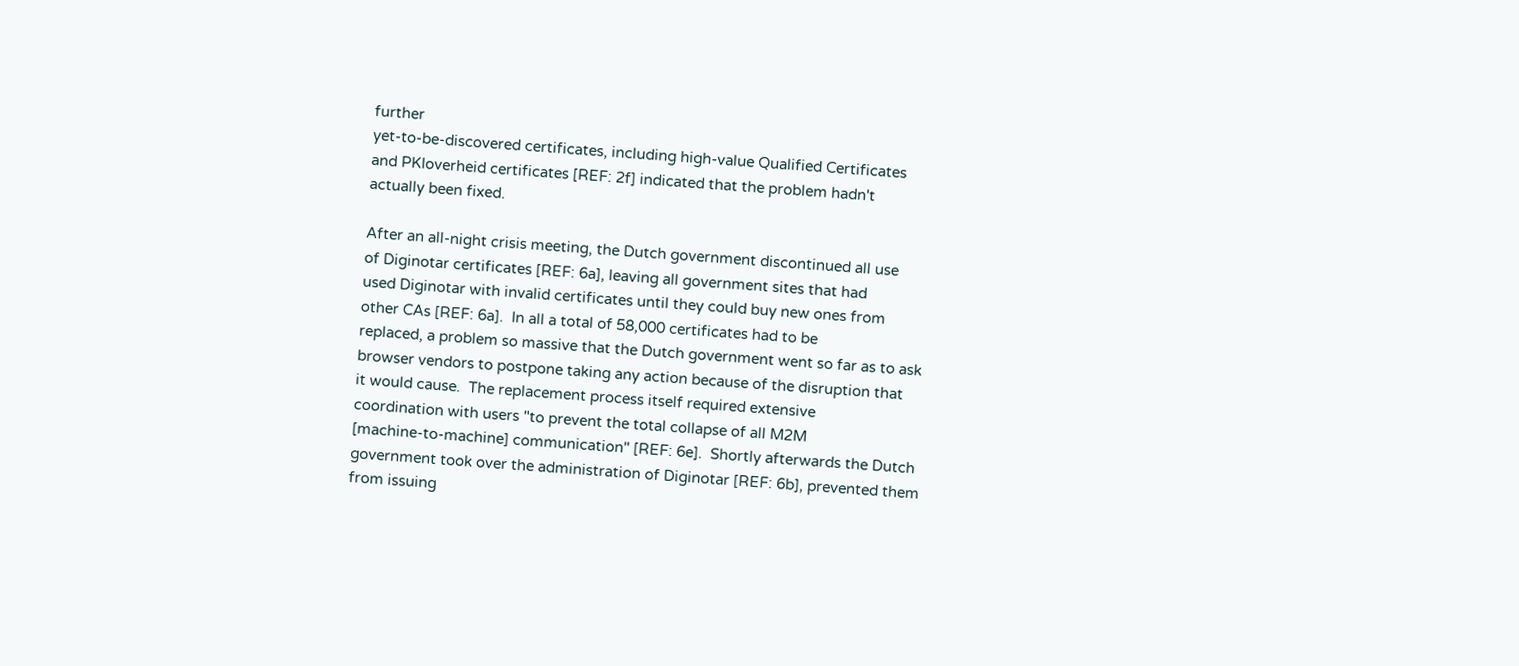further
yet-to-be-discovered certificates, including high-value Qualified Certificates
and PKIoverheid certificates [REF: 2f] indicated that the problem hadn't
actually been fixed.

After an all-night crisis meeting, the Dutch government discontinued all use
of Diginotar certificates [REF: 6a], leaving all government sites that had
used Diginotar with invalid certificates until they could buy new ones from
other CAs [REF: 6a].  In all a total of 58,000 certificates had to be
replaced, a problem so massive that the Dutch government went so far as to ask
browser vendors to postpone taking any action because of the disruption that
it would cause.  The replacement process itself required extensive
coordination with users "to prevent the total collapse of all M2M
[machine-to-machine] communication" [REF: 6e].  Shortly afterwards the Dutch
government took over the administration of Diginotar [REF: 6b], prevented them
from issuing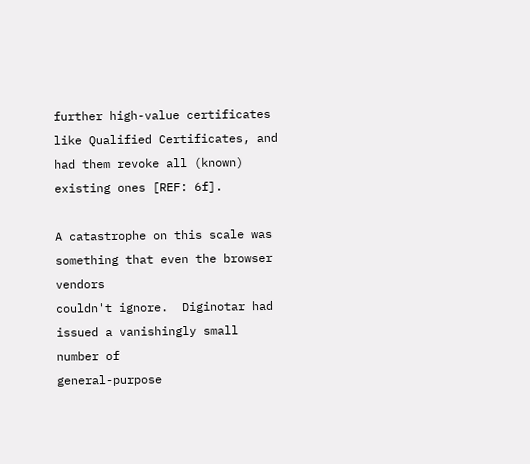further high-value certificates like Qualified Certificates, and
had them revoke all (known) existing ones [REF: 6f].

A catastrophe on this scale was something that even the browser vendors
couldn't ignore.  Diginotar had issued a vanishingly small number of
general-purpose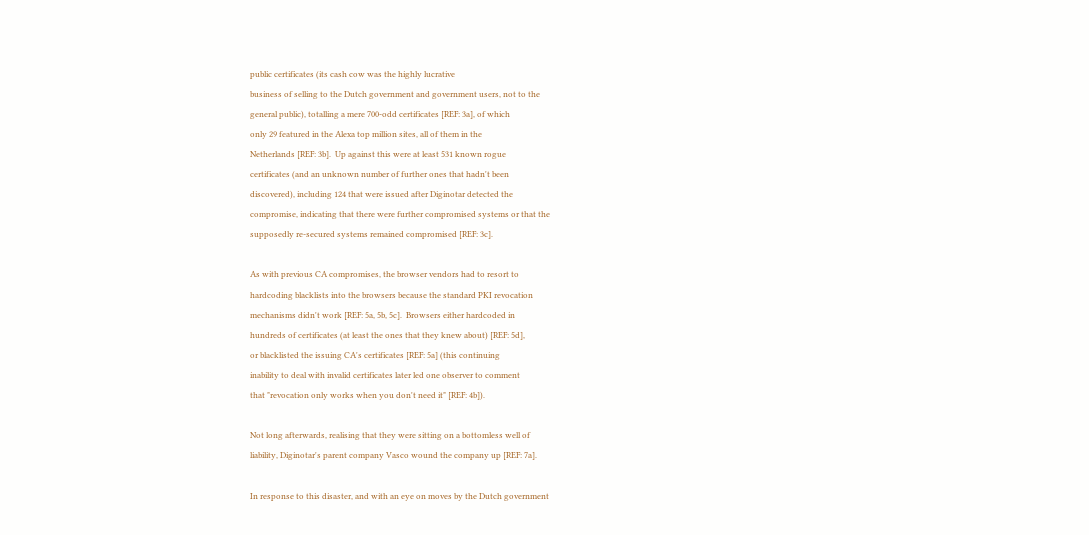public certificates (its cash cow was the highly lucrative
business of selling to the Dutch government and government users, not to the
general public), totalling a mere 700-odd certificates [REF: 3a], of which
only 29 featured in the Alexa top million sites, all of them in the
Netherlands [REF: 3b].  Up against this were at least 531 known rogue
certificates (and an unknown number of further ones that hadn't been
discovered), including 124 that were issued after Diginotar detected the
compromise, indicating that there were further compromised systems or that the
supposedly re-secured systems remained compromised [REF: 3c].

As with previous CA compromises, the browser vendors had to resort to
hardcoding blacklists into the browsers because the standard PKI revocation
mechanisms didn't work [REF: 5a, 5b, 5c].  Browsers either hardcoded in
hundreds of certificates (at least the ones that they knew about) [REF: 5d],
or blacklisted the issuing CA's certificates [REF: 5a] (this continuing
inability to deal with invalid certificates later led one observer to comment
that "revocation only works when you don't need it" [REF: 4b]).

Not long afterwards, realising that they were sitting on a bottomless well of
liability, Diginotar's parent company Vasco wound the company up [REF: 7a].

In response to this disaster, and with an eye on moves by the Dutch government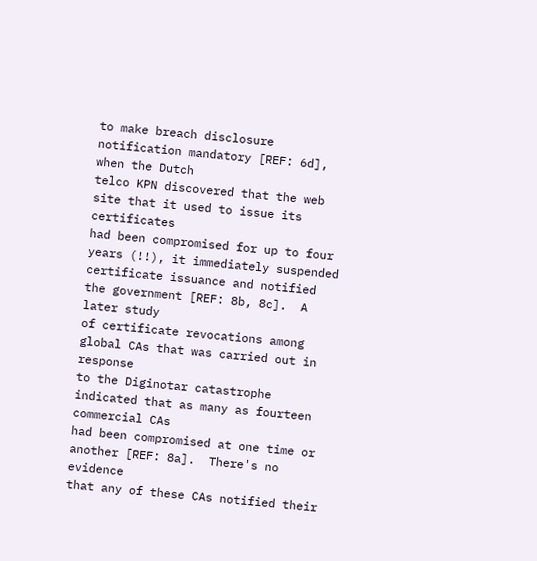to make breach disclosure notification mandatory [REF: 6d], when the Dutch
telco KPN discovered that the web site that it used to issue its certificates
had been compromised for up to four years (!!), it immediately suspended
certificate issuance and notified the government [REF: 8b, 8c].  A later study
of certificate revocations among global CAs that was carried out in response
to the Diginotar catastrophe indicated that as many as fourteen commercial CAs
had been compromised at one time or another [REF: 8a].  There's no evidence
that any of these CAs notified their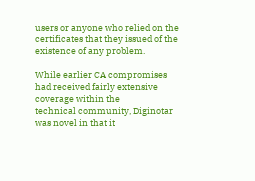users or anyone who relied on the
certificates that they issued of the existence of any problem.

While earlier CA compromises had received fairly extensive coverage within the
technical community, Diginotar was novel in that it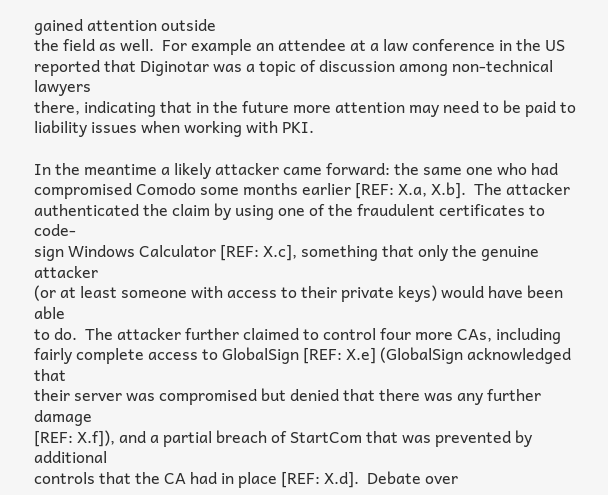gained attention outside
the field as well.  For example an attendee at a law conference in the US
reported that Diginotar was a topic of discussion among non-technical lawyers
there, indicating that in the future more attention may need to be paid to
liability issues when working with PKI.

In the meantime a likely attacker came forward: the same one who had
compromised Comodo some months earlier [REF: X.a, X.b].  The attacker
authenticated the claim by using one of the fraudulent certificates to code-
sign Windows Calculator [REF: X.c], something that only the genuine attacker
(or at least someone with access to their private keys) would have been able
to do.  The attacker further claimed to control four more CAs, including
fairly complete access to GlobalSign [REF: X.e] (GlobalSign acknowledged that
their server was compromised but denied that there was any further damage
[REF: X.f]), and a partial breach of StartCom that was prevented by additional
controls that the CA had in place [REF: X.d].  Debate over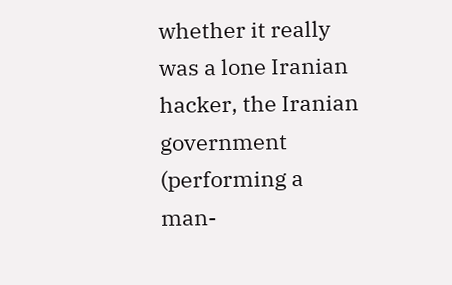whether it really
was a lone Iranian hacker, the Iranian government (performing a
man-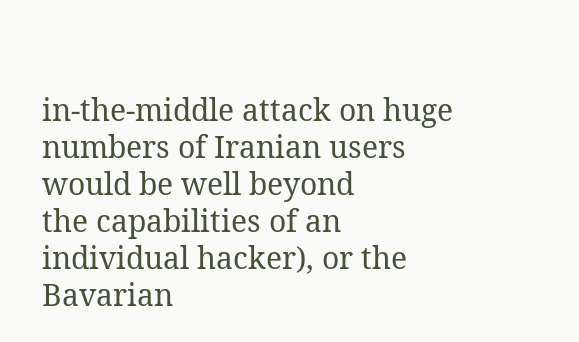in-the-middle attack on huge numbers of Iranian users would be well beyond
the capabilities of an individual hacker), or the Bavarian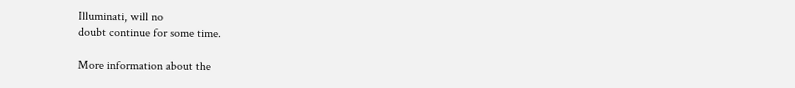Illuminati, will no
doubt continue for some time.

More information about the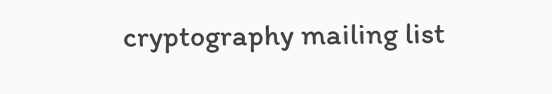cryptography mailing list